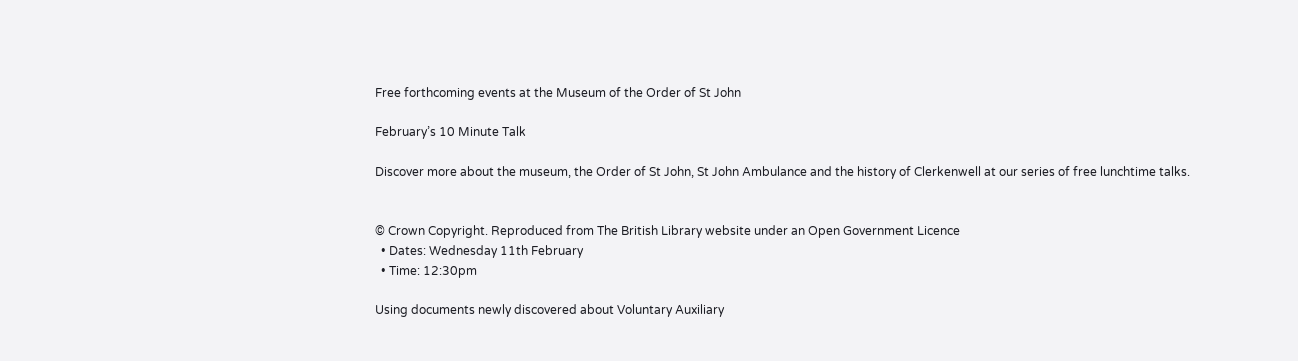Free forthcoming events at the Museum of the Order of St John

February’s 10 Minute Talk

Discover more about the museum, the Order of St John, St John Ambulance and the history of Clerkenwell at our series of free lunchtime talks.


© Crown Copyright. Reproduced from The British Library website under an Open Government Licence
  • Dates: Wednesday 11th February
  • Time: 12:30pm

Using documents newly discovered about Voluntary Auxiliary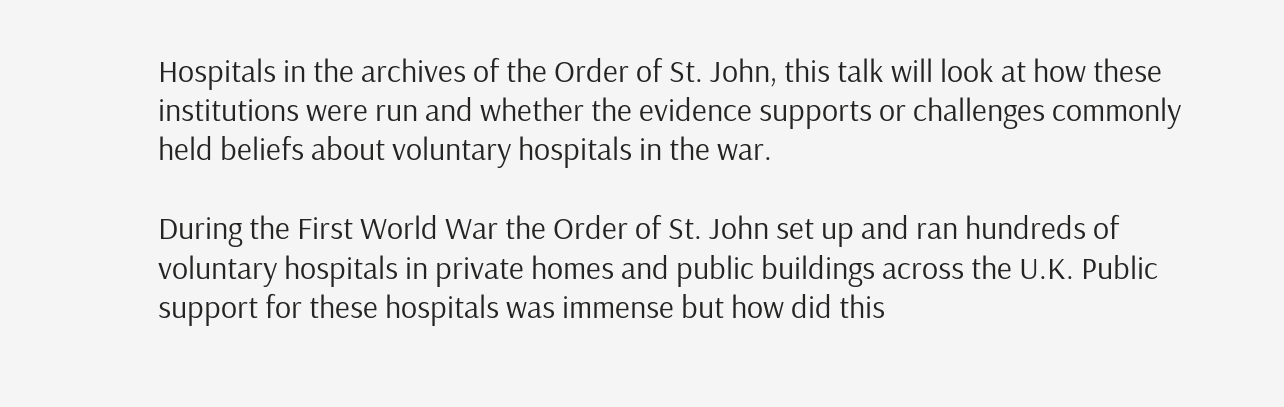Hospitals in the archives of the Order of St. John, this talk will look at how these institutions were run and whether the evidence supports or challenges commonly held beliefs about voluntary hospitals in the war.

During the First World War the Order of St. John set up and ran hundreds of voluntary hospitals in private homes and public buildings across the U.K. Public support for these hospitals was immense but how did this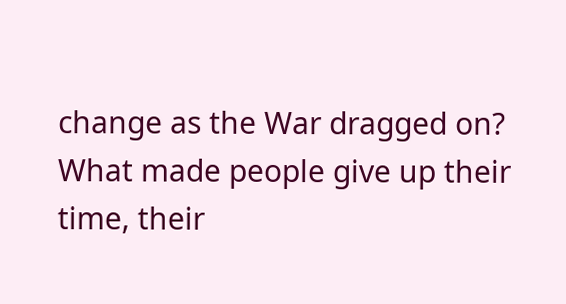change as the War dragged on? What made people give up their time, their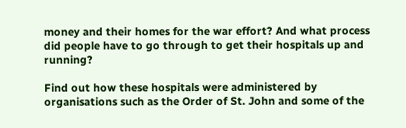money and their homes for the war effort? And what process did people have to go through to get their hospitals up and running?

Find out how these hospitals were administered by organisations such as the Order of St. John and some of the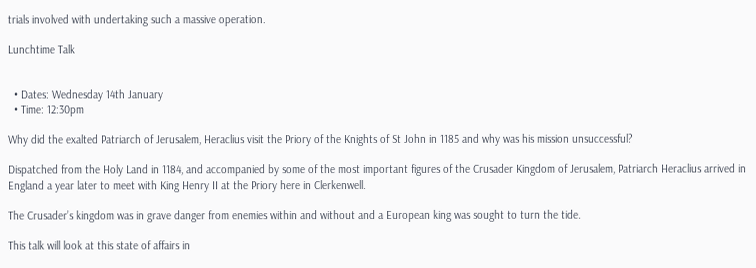trials involved with undertaking such a massive operation.

Lunchtime Talk


  • Dates: Wednesday 14th January
  • Time: 12:30pm

Why did the exalted Patriarch of Jerusalem, Heraclius visit the Priory of the Knights of St John in 1185 and why was his mission unsuccessful?

Dispatched from the Holy Land in 1184, and accompanied by some of the most important figures of the Crusader Kingdom of Jerusalem, Patriarch Heraclius arrived in England a year later to meet with King Henry II at the Priory here in Clerkenwell.

The Crusader’s kingdom was in grave danger from enemies within and without and a European king was sought to turn the tide.

This talk will look at this state of affairs in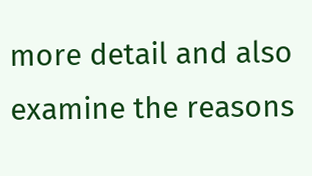more detail and also examine the reasons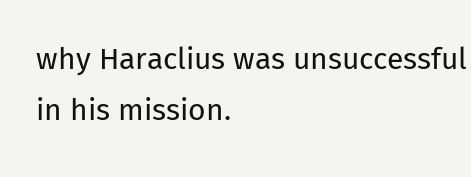why Haraclius was unsuccessful in his mission.